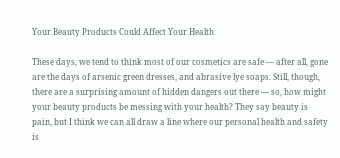Your Beauty Products Could Affect Your Health

These days, we tend to think most of our cosmetics are safe — after all, gone are the days of arsenic green dresses, and abrasive lye soaps. Still, though, there are a surprising amount of hidden dangers out there — so, how might your beauty products be messing with your health? They say beauty is pain, but I think we can all draw a line where our personal health and safety is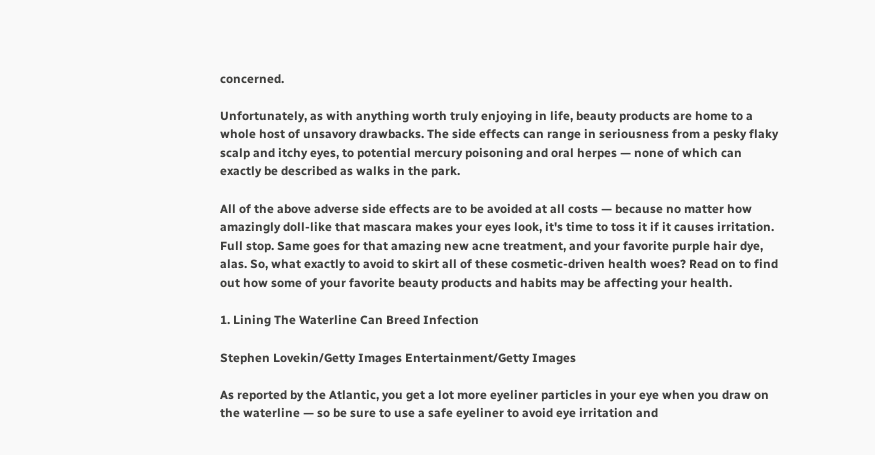concerned.

Unfortunately, as with anything worth truly enjoying in life, beauty products are home to a whole host of unsavory drawbacks. The side effects can range in seriousness from a pesky flaky scalp and itchy eyes, to potential mercury poisoning and oral herpes — none of which can exactly be described as walks in the park.

All of the above adverse side effects are to be avoided at all costs — because no matter how amazingly doll-like that mascara makes your eyes look, it's time to toss it if it causes irritation. Full stop. Same goes for that amazing new acne treatment, and your favorite purple hair dye, alas. So, what exactly to avoid to skirt all of these cosmetic-driven health woes? Read on to find out how some of your favorite beauty products and habits may be affecting your health.

1. Lining The Waterline Can Breed Infection

Stephen Lovekin/Getty Images Entertainment/Getty Images

As reported by the Atlantic, you get a lot more eyeliner particles in your eye when you draw on the waterline — so be sure to use a safe eyeliner to avoid eye irritation and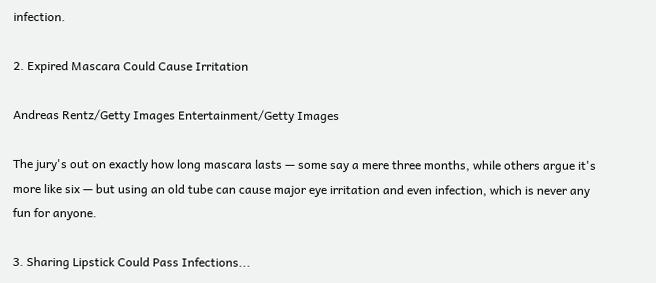infection.

2. Expired Mascara Could Cause Irritation

Andreas Rentz/Getty Images Entertainment/Getty Images

The jury's out on exactly how long mascara lasts — some say a mere three months, while others argue it's more like six — but using an old tube can cause major eye irritation and even infection, which is never any fun for anyone.

3. Sharing Lipstick Could Pass Infections...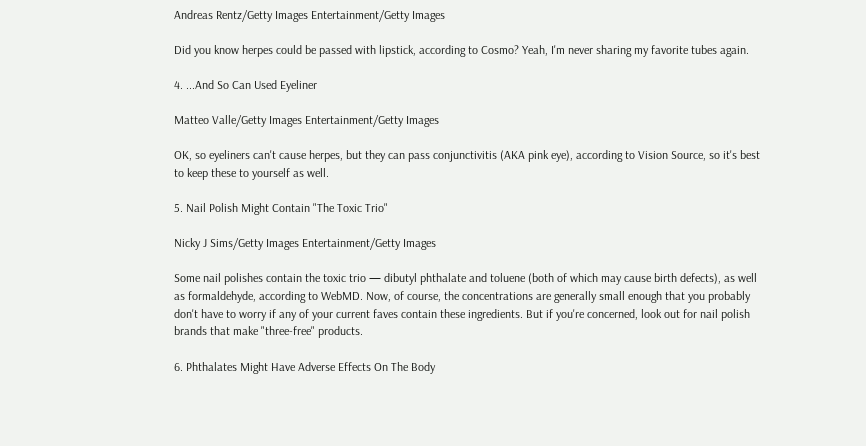Andreas Rentz/Getty Images Entertainment/Getty Images

Did you know herpes could be passed with lipstick, according to Cosmo? Yeah, I'm never sharing my favorite tubes again.

4. ...And So Can Used Eyeliner

Matteo Valle/Getty Images Entertainment/Getty Images

OK, so eyeliners can't cause herpes, but they can pass conjunctivitis (AKA pink eye), according to Vision Source, so it's best to keep these to yourself as well.

5. Nail Polish Might Contain "The Toxic Trio"

Nicky J Sims/Getty Images Entertainment/Getty Images

Some nail polishes contain the toxic trio — dibutyl phthalate and toluene (both of which may cause birth defects), as well as formaldehyde, according to WebMD. Now, of course, the concentrations are generally small enough that you probably don't have to worry if any of your current faves contain these ingredients. But if you're concerned, look out for nail polish brands that make "three-free" products.

6. Phthalates Might Have Adverse Effects On The Body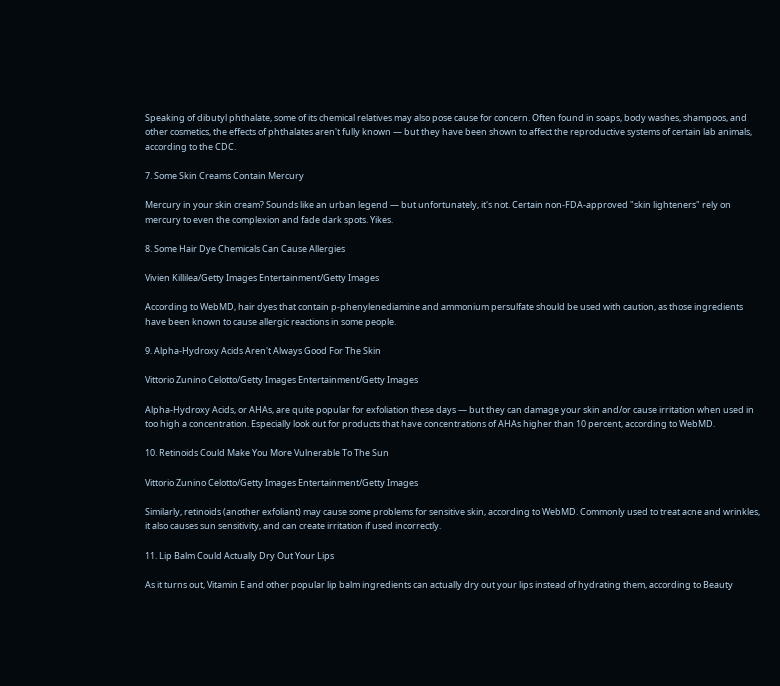Speaking of dibutyl phthalate, some of its chemical relatives may also pose cause for concern. Often found in soaps, body washes, shampoos, and other cosmetics, the effects of phthalates aren't fully known — but they have been shown to affect the reproductive systems of certain lab animals, according to the CDC.

7. Some Skin Creams Contain Mercury

Mercury in your skin cream? Sounds like an urban legend — but unfortunately, it's not. Certain non-FDA-approved "skin lighteners" rely on mercury to even the complexion and fade dark spots. Yikes.

8. Some Hair Dye Chemicals Can Cause Allergies

Vivien Killilea/Getty Images Entertainment/Getty Images

According to WebMD, hair dyes that contain p-phenylenediamine and ammonium persulfate should be used with caution, as those ingredients have been known to cause allergic reactions in some people.

9. Alpha-Hydroxy Acids Aren't Always Good For The Skin

Vittorio Zunino Celotto/Getty Images Entertainment/Getty Images

Alpha-Hydroxy Acids, or AHAs, are quite popular for exfoliation these days — but they can damage your skin and/or cause irritation when used in too high a concentration. Especially look out for products that have concentrations of AHAs higher than 10 percent, according to WebMD.

10. Retinoids Could Make You More Vulnerable To The Sun

Vittorio Zunino Celotto/Getty Images Entertainment/Getty Images

Similarly, retinoids (another exfoliant) may cause some problems for sensitive skin, according to WebMD. Commonly used to treat acne and wrinkles, it also causes sun sensitivity, and can create irritation if used incorrectly.

11. Lip Balm Could Actually Dry Out Your Lips

As it turns out, Vitamin E and other popular lip balm ingredients can actually dry out your lips instead of hydrating them, according to Beauty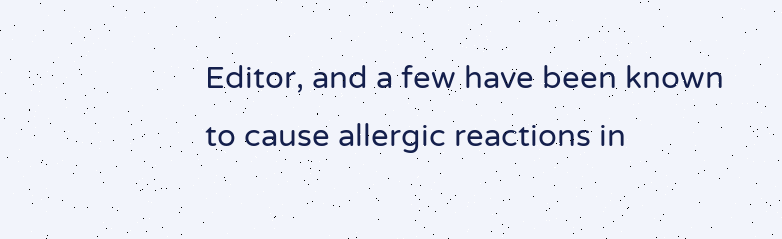Editor, and a few have been known to cause allergic reactions in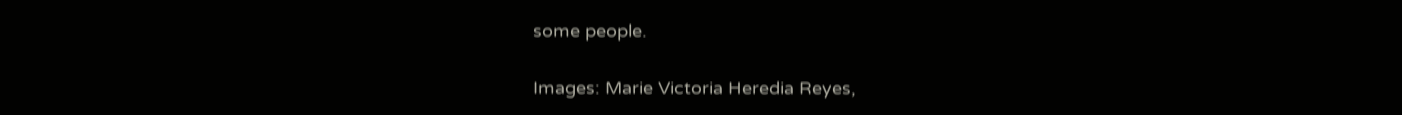some people.

Images: Marie Victoria Heredia Reyes,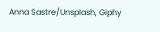Anna Sastre/Unsplash, Giphy